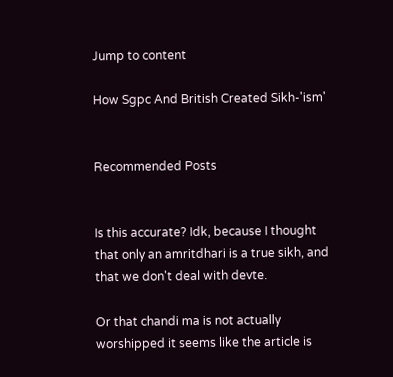Jump to content

How Sgpc And British Created Sikh-'ism'


Recommended Posts


Is this accurate? Idk, because I thought that only an amritdhari is a true sikh, and that we don't deal with devte.

Or that chandi ma is not actually worshipped it seems like the article is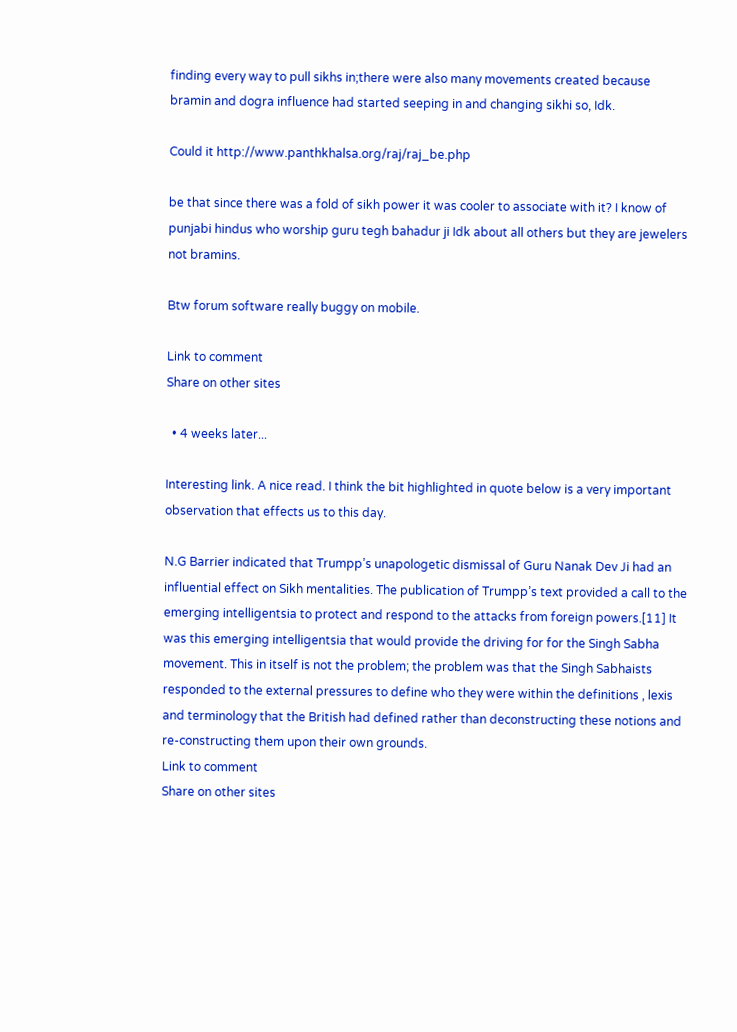finding every way to pull sikhs in;there were also many movements created because bramin and dogra influence had started seeping in and changing sikhi so, Idk.

Could it http://www.panthkhalsa.org/raj/raj_be.php

be that since there was a fold of sikh power it was cooler to associate with it? I know of punjabi hindus who worship guru tegh bahadur ji Idk about all others but they are jewelers not bramins.

Btw forum software really buggy on mobile.

Link to comment
Share on other sites

  • 4 weeks later...

Interesting link. A nice read. I think the bit highlighted in quote below is a very important observation that effects us to this day.

N.G Barrier indicated that Trumpp’s unapologetic dismissal of Guru Nanak Dev Ji had an influential effect on Sikh mentalities. The publication of Trumpp’s text provided a call to the emerging intelligentsia to protect and respond to the attacks from foreign powers.[11] It was this emerging intelligentsia that would provide the driving for for the Singh Sabha movement. This in itself is not the problem; the problem was that the Singh Sabhaists responded to the external pressures to define who they were within the definitions , lexis and terminology that the British had defined rather than deconstructing these notions and re-constructing them upon their own grounds.
Link to comment
Share on other sites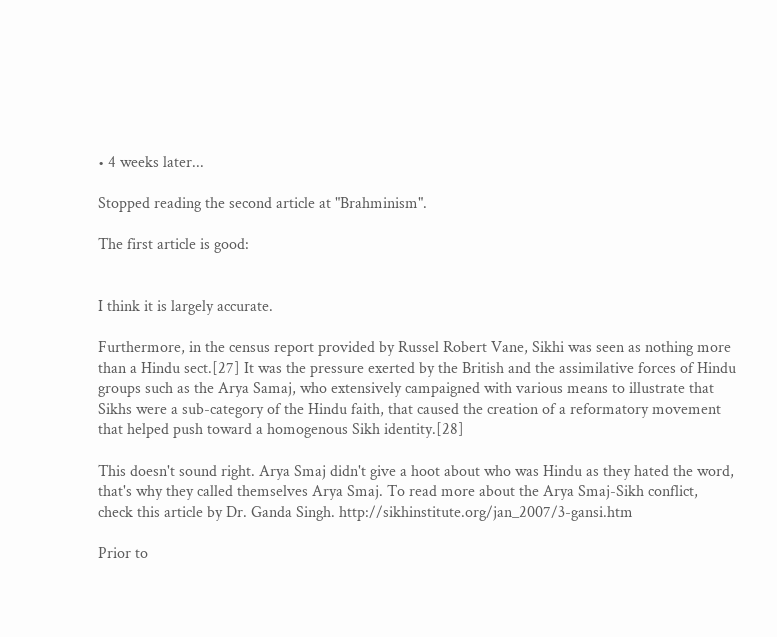• 4 weeks later...

Stopped reading the second article at "Brahminism".

The first article is good:


I think it is largely accurate.

Furthermore, in the census report provided by Russel Robert Vane, Sikhi was seen as nothing more than a Hindu sect.[27] It was the pressure exerted by the British and the assimilative forces of Hindu groups such as the Arya Samaj, who extensively campaigned with various means to illustrate that Sikhs were a sub-category of the Hindu faith, that caused the creation of a reformatory movement that helped push toward a homogenous Sikh identity.[28]

This doesn't sound right. Arya Smaj didn't give a hoot about who was Hindu as they hated the word, that's why they called themselves Arya Smaj. To read more about the Arya Smaj-Sikh conflict, check this article by Dr. Ganda Singh. http://sikhinstitute.org/jan_2007/3-gansi.htm

Prior to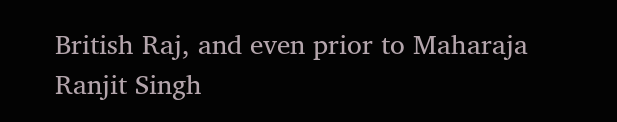British Raj, and even prior to Maharaja Ranjit Singh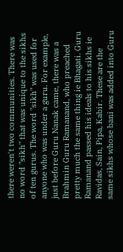there weren't two communities. There was no word "sikh" that was unique to the sikhs of ten gurus. The word "sikh" was used for anyone who was under a guru. For example, just before Guru Nanak came, there was a Brahmin Guru Ramanand, who preached pretty much the same thing ie Bhagati. Guru Ramanand passed his ideals to his sikhs ie Ravidas, Sain, Pipa, Kabir. These are the same sikhs whose bani was added into Guru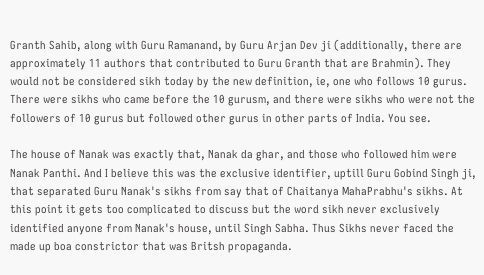Granth Sahib, along with Guru Ramanand, by Guru Arjan Dev ji (additionally, there are approximately 11 authors that contributed to Guru Granth that are Brahmin). They would not be considered sikh today by the new definition, ie, one who follows 10 gurus. There were sikhs who came before the 10 gurusm, and there were sikhs who were not the followers of 10 gurus but followed other gurus in other parts of India. You see.

The house of Nanak was exactly that, Nanak da ghar, and those who followed him were Nanak Panthi. And I believe this was the exclusive identifier, uptill Guru Gobind Singh ji, that separated Guru Nanak's sikhs from say that of Chaitanya MahaPrabhu's sikhs. At this point it gets too complicated to discuss but the word sikh never exclusively identified anyone from Nanak's house, until Singh Sabha. Thus Sikhs never faced the made up boa constrictor that was Britsh propaganda.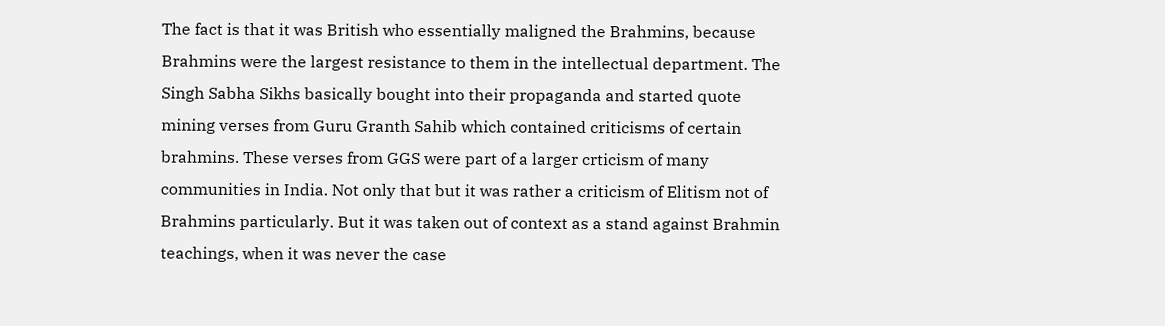The fact is that it was British who essentially maligned the Brahmins, because Brahmins were the largest resistance to them in the intellectual department. The Singh Sabha Sikhs basically bought into their propaganda and started quote mining verses from Guru Granth Sahib which contained criticisms of certain brahmins. These verses from GGS were part of a larger crticism of many communities in India. Not only that but it was rather a criticism of Elitism not of Brahmins particularly. But it was taken out of context as a stand against Brahmin teachings, when it was never the case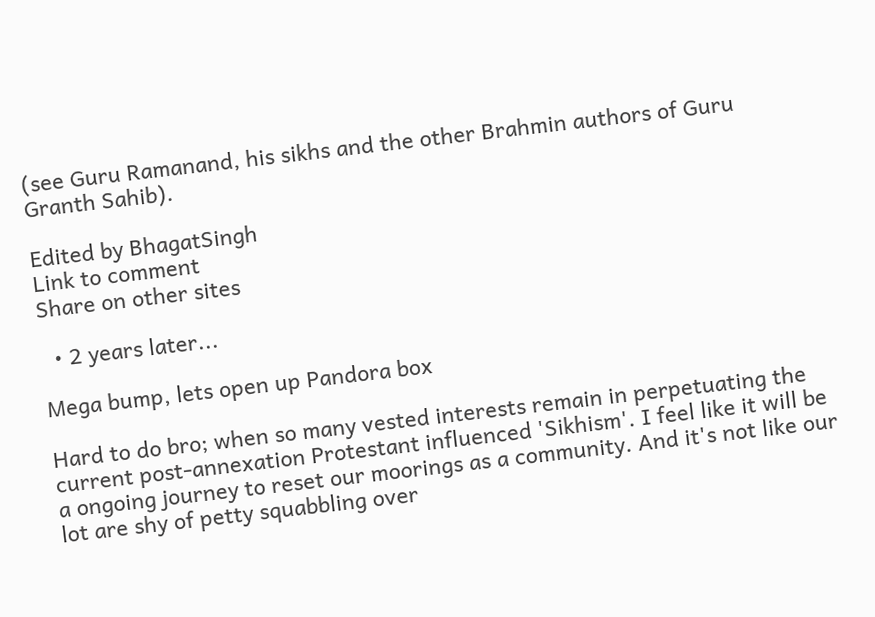(see Guru Ramanand, his sikhs and the other Brahmin authors of Guru Granth Sahib).

Edited by BhagatSingh
Link to comment
Share on other sites

  • 2 years later...

Mega bump, lets open up Pandora box

Hard to do bro; when so many vested interests remain in perpetuating the current post-annexation Protestant influenced 'Sikhism'. I feel like it will be a ongoing journey to reset our moorings as a community. And it's not like our lot are shy of petty squabbling over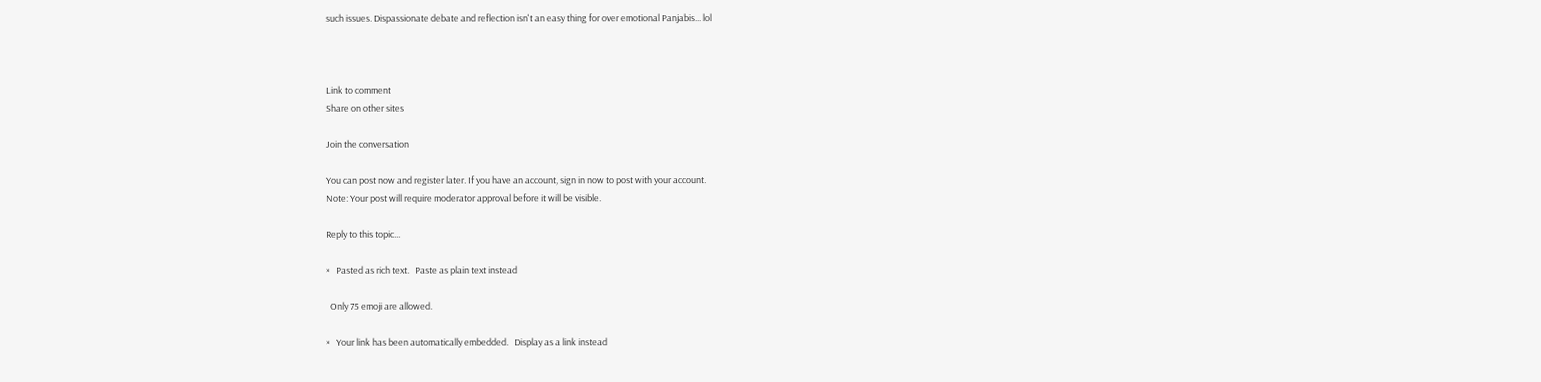such issues. Dispassionate debate and reflection isn't an easy thing for over emotional Panjabis... lol



Link to comment
Share on other sites

Join the conversation

You can post now and register later. If you have an account, sign in now to post with your account.
Note: Your post will require moderator approval before it will be visible.

Reply to this topic...

×   Pasted as rich text.   Paste as plain text instead

  Only 75 emoji are allowed.

×   Your link has been automatically embedded.   Display as a link instead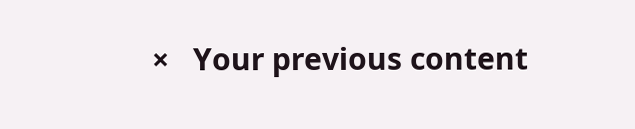×   Your previous content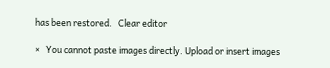has been restored.   Clear editor

×   You cannot paste images directly. Upload or insert images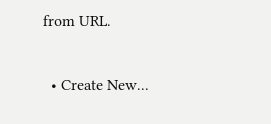from URL.

  • Create New...